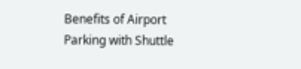Benefits of Airport Parking with Shuttle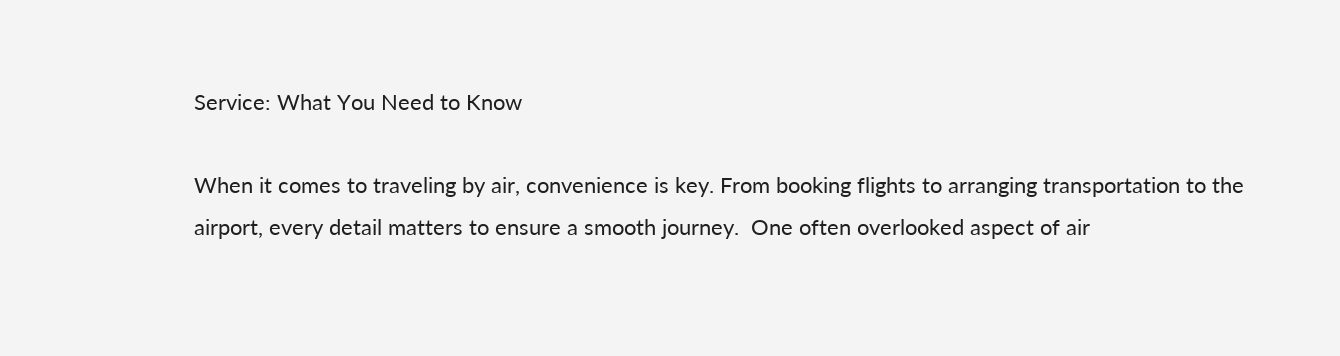Service: What You Need to Know

When it comes to traveling by air, convenience is key. From booking flights to arranging transportation to the airport, every detail matters to ensure a smooth journey.  One often overlooked aspect of air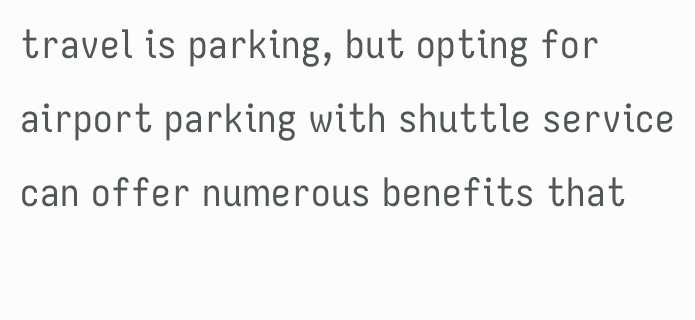travel is parking, but opting for airport parking with shuttle service can offer numerous benefits that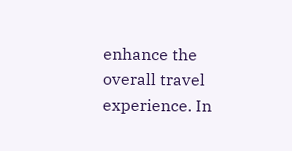enhance the overall travel experience. In